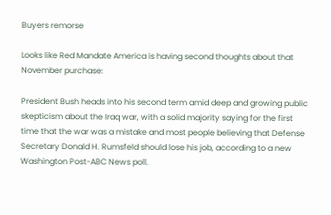Buyers remorse

Looks like Red Mandate America is having second thoughts about that November purchase:

President Bush heads into his second term amid deep and growing public skepticism about the Iraq war, with a solid majority saying for the first time that the war was a mistake and most people believing that Defense Secretary Donald H. Rumsfeld should lose his job, according to a new Washington Post-ABC News poll.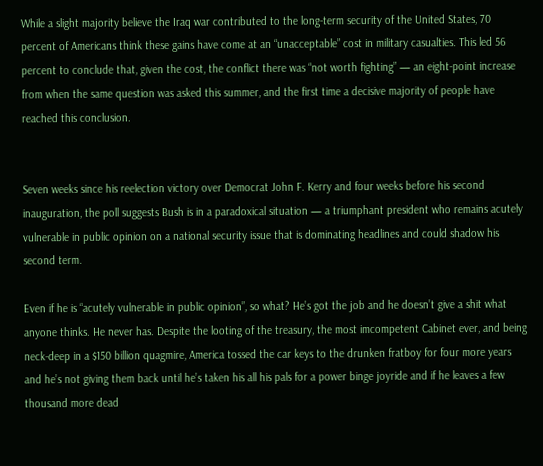While a slight majority believe the Iraq war contributed to the long-term security of the United States, 70 percent of Americans think these gains have come at an “unacceptable” cost in military casualties. This led 56 percent to conclude that, given the cost, the conflict there was “not worth fighting” — an eight-point increase from when the same question was asked this summer, and the first time a decisive majority of people have reached this conclusion.


Seven weeks since his reelection victory over Democrat John F. Kerry and four weeks before his second inauguration, the poll suggests Bush is in a paradoxical situation — a triumphant president who remains acutely vulnerable in public opinion on a national security issue that is dominating headlines and could shadow his second term.

Even if he is “acutely vulnerable in public opinion”, so what? He’s got the job and he doesn’t give a shit what anyone thinks. He never has. Despite the looting of the treasury, the most imcompetent Cabinet ever, and being neck-deep in a $150 billion quagmire, America tossed the car keys to the drunken fratboy for four more years and he’s not giving them back until he’s taken his all his pals for a power binge joyride and if he leaves a few thousand more dead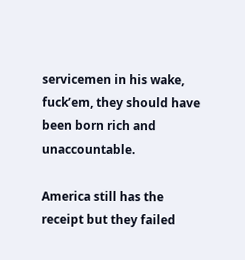servicemen in his wake, fuck’em, they should have been born rich and unaccountable.

America still has the receipt but they failed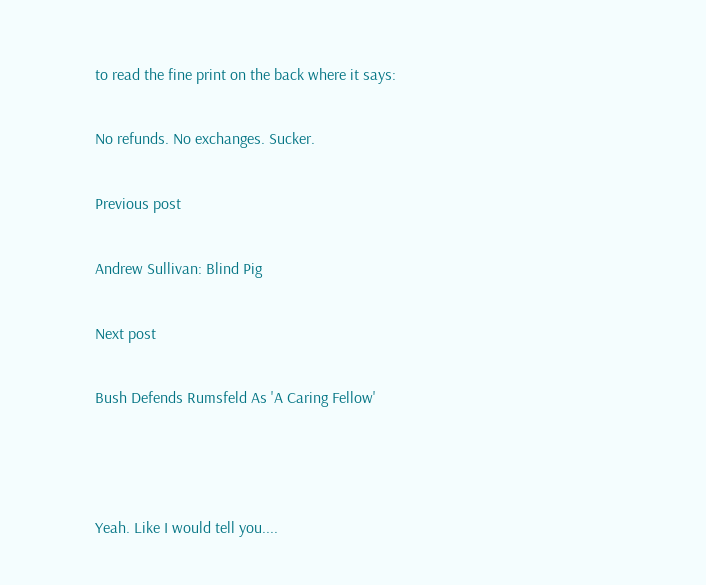to read the fine print on the back where it says:

No refunds. No exchanges. Sucker.

Previous post

Andrew Sullivan: Blind Pig

Next post

Bush Defends Rumsfeld As 'A Caring Fellow'



Yeah. Like I would tell you....